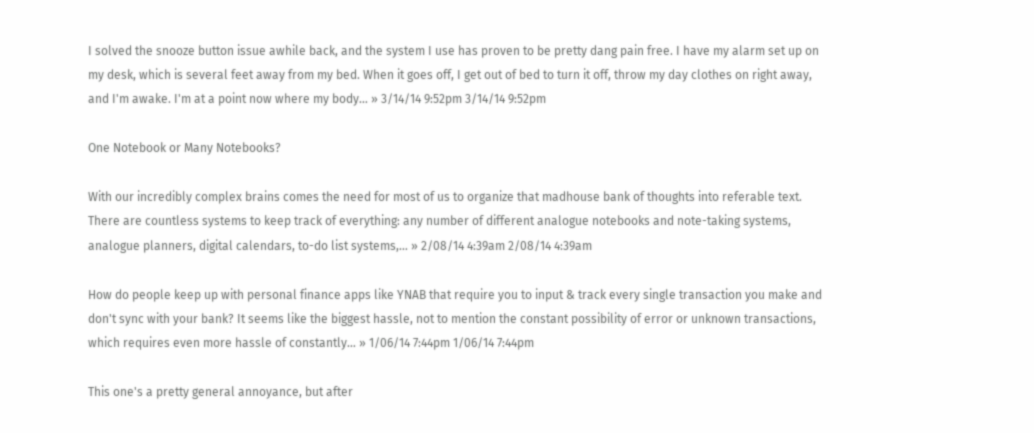I solved the snooze button issue awhile back, and the system I use has proven to be pretty dang pain free. I have my alarm set up on my desk, which is several feet away from my bed. When it goes off, I get out of bed to turn it off, throw my day clothes on right away, and I'm awake. I'm at a point now where my body… » 3/14/14 9:52pm 3/14/14 9:52pm

One Notebook or Many Notebooks?

With our incredibly complex brains comes the need for most of us to organize that madhouse bank of thoughts into referable text. There are countless systems to keep track of everything: any number of different analogue notebooks and note-taking systems, analogue planners, digital calendars, to-do list systems,… » 2/08/14 4:39am 2/08/14 4:39am

How do people keep up with personal finance apps like YNAB that require you to input & track every single transaction you make and don't sync with your bank? It seems like the biggest hassle, not to mention the constant possibility of error or unknown transactions, which requires even more hassle of constantly… » 1/06/14 7:44pm 1/06/14 7:44pm

This one's a pretty general annoyance, but after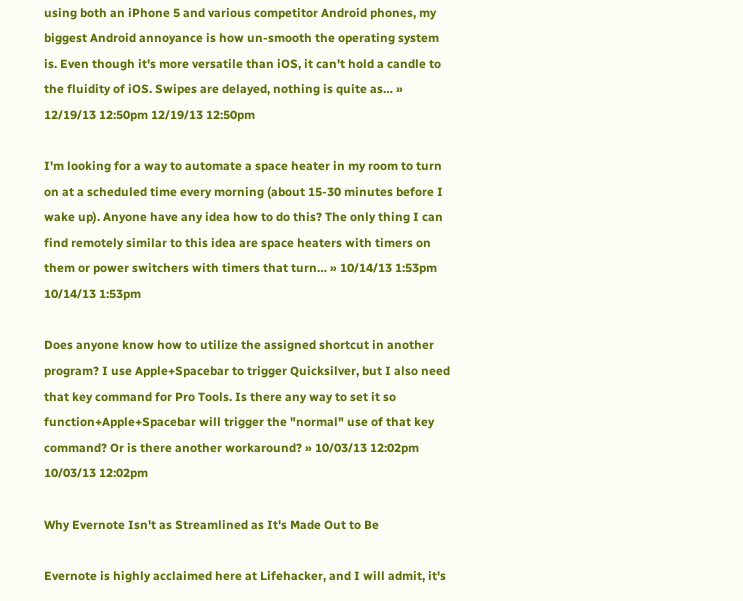using both an iPhone 5 and various competitor Android phones, my biggest Android annoyance is how un-smooth the operating system is. Even though it's more versatile than iOS, it can't hold a candle to the fluidity of iOS. Swipes are delayed, nothing is quite as… » 12/19/13 12:50pm 12/19/13 12:50pm

I'm looking for a way to automate a space heater in my room to turn on at a scheduled time every morning (about 15-30 minutes before I wake up). Anyone have any idea how to do this? The only thing I can find remotely similar to this idea are space heaters with timers on them or power switchers with timers that turn… » 10/14/13 1:53pm 10/14/13 1:53pm

Does anyone know how to utilize the assigned shortcut in another program? I use Apple+Spacebar to trigger Quicksilver, but I also need that key command for Pro Tools. Is there any way to set it so function+Apple+Spacebar will trigger the "normal" use of that key command? Or is there another workaround? » 10/03/13 12:02pm 10/03/13 12:02pm

Why Evernote Isn't as Streamlined as It's Made Out to Be

Evernote is highly acclaimed here at Lifehacker, and I will admit, it's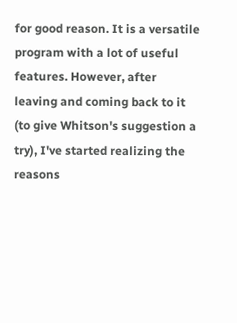for good reason. It is a versatile program with a lot of useful features. However, after leaving and coming back to it (to give Whitson's suggestion a try), I've started realizing the reasons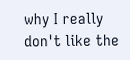why I really don't like the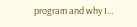program and why I…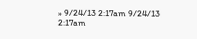» 9/24/13 2:17am 9/24/13 2:17am